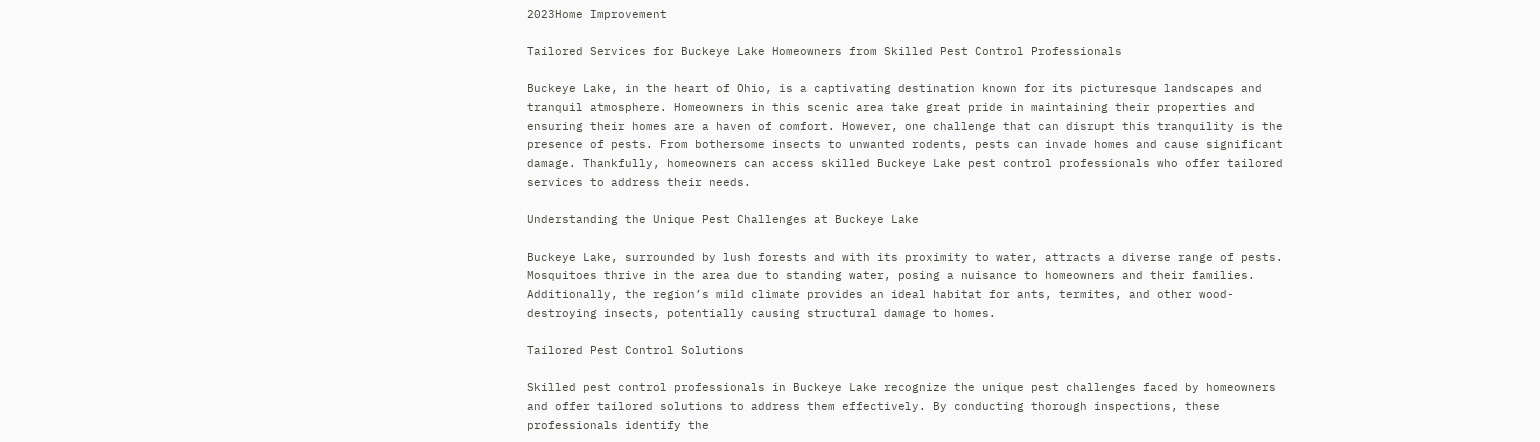2023Home Improvement

Tailored Services for Buckeye Lake Homeowners from Skilled Pest Control Professionals

Buckeye Lake, in the heart of Ohio, is a captivating destination known for its picturesque landscapes and tranquil atmosphere. Homeowners in this scenic area take great pride in maintaining their properties and ensuring their homes are a haven of comfort. However, one challenge that can disrupt this tranquility is the presence of pests. From bothersome insects to unwanted rodents, pests can invade homes and cause significant damage. Thankfully, homeowners can access skilled Buckeye Lake pest control professionals who offer tailored services to address their needs.

Understanding the Unique Pest Challenges at Buckeye Lake

Buckeye Lake, surrounded by lush forests and with its proximity to water, attracts a diverse range of pests. Mosquitoes thrive in the area due to standing water, posing a nuisance to homeowners and their families. Additionally, the region’s mild climate provides an ideal habitat for ants, termites, and other wood-destroying insects, potentially causing structural damage to homes.

Tailored Pest Control Solutions

Skilled pest control professionals in Buckeye Lake recognize the unique pest challenges faced by homeowners and offer tailored solutions to address them effectively. By conducting thorough inspections, these professionals identify the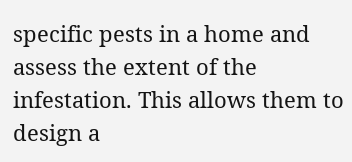specific pests in a home and assess the extent of the infestation. This allows them to design a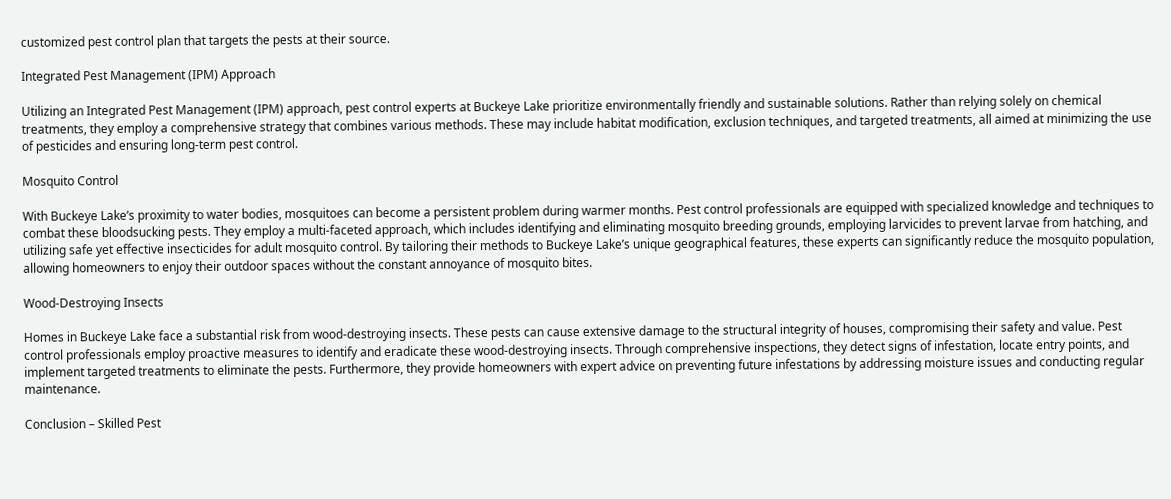customized pest control plan that targets the pests at their source.

Integrated Pest Management (IPM) Approach

Utilizing an Integrated Pest Management (IPM) approach, pest control experts at Buckeye Lake prioritize environmentally friendly and sustainable solutions. Rather than relying solely on chemical treatments, they employ a comprehensive strategy that combines various methods. These may include habitat modification, exclusion techniques, and targeted treatments, all aimed at minimizing the use of pesticides and ensuring long-term pest control.

Mosquito Control

With Buckeye Lake’s proximity to water bodies, mosquitoes can become a persistent problem during warmer months. Pest control professionals are equipped with specialized knowledge and techniques to combat these bloodsucking pests. They employ a multi-faceted approach, which includes identifying and eliminating mosquito breeding grounds, employing larvicides to prevent larvae from hatching, and utilizing safe yet effective insecticides for adult mosquito control. By tailoring their methods to Buckeye Lake’s unique geographical features, these experts can significantly reduce the mosquito population, allowing homeowners to enjoy their outdoor spaces without the constant annoyance of mosquito bites.

Wood-Destroying Insects

Homes in Buckeye Lake face a substantial risk from wood-destroying insects. These pests can cause extensive damage to the structural integrity of houses, compromising their safety and value. Pest control professionals employ proactive measures to identify and eradicate these wood-destroying insects. Through comprehensive inspections, they detect signs of infestation, locate entry points, and implement targeted treatments to eliminate the pests. Furthermore, they provide homeowners with expert advice on preventing future infestations by addressing moisture issues and conducting regular maintenance.

Conclusion – Skilled Pest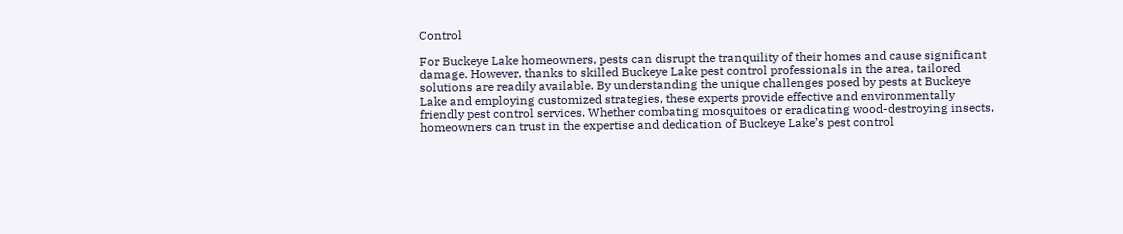Control

For Buckeye Lake homeowners, pests can disrupt the tranquility of their homes and cause significant damage. However, thanks to skilled Buckeye Lake pest control professionals in the area, tailored solutions are readily available. By understanding the unique challenges posed by pests at Buckeye Lake and employing customized strategies, these experts provide effective and environmentally friendly pest control services. Whether combating mosquitoes or eradicating wood-destroying insects, homeowners can trust in the expertise and dedication of Buckeye Lake’s pest control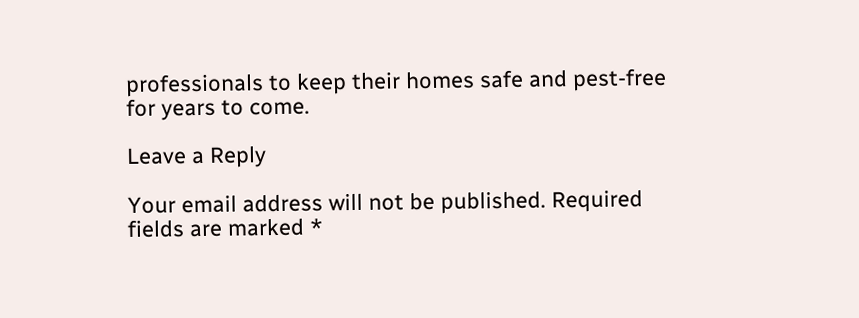professionals to keep their homes safe and pest-free for years to come.

Leave a Reply

Your email address will not be published. Required fields are marked *